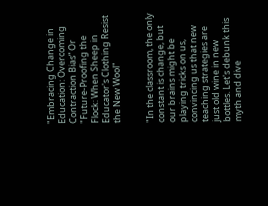"Embracing Change in Education: Overcoming Contraction Bias” Or "Future-Proofing the Flock: When Sheep in Educator's Clothing Resist the New Wool"


"In the classroom, the only constant is change, but our brains might be playing tricks on us, convincing us that new teaching strategies are just old wine in new bottles. Let's debunk this myth and dive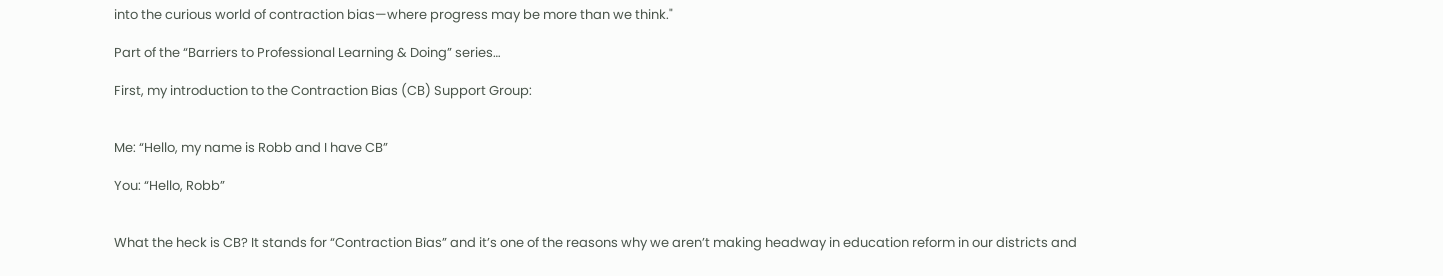into the curious world of contraction bias—where progress may be more than we think."

Part of the “Barriers to Professional Learning & Doing” series…

First, my introduction to the Contraction Bias (CB) Support Group:


Me: “Hello, my name is Robb and I have CB”

You: “Hello, Robb”


What the heck is CB? It stands for “Contraction Bias” and it’s one of the reasons why we aren’t making headway in education reform in our districts and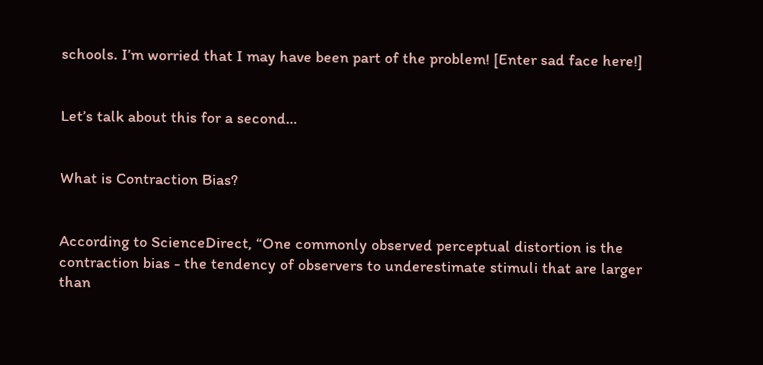schools. I’m worried that I may have been part of the problem! [Enter sad face here!]


Let’s talk about this for a second…


What is Contraction Bias?


According to ScienceDirect, “One commonly observed perceptual distortion is the contraction bias - the tendency of observers to underestimate stimuli that are larger than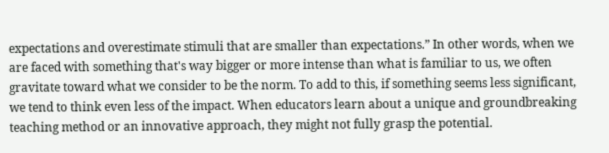expectations and overestimate stimuli that are smaller than expectations.” In other words, when we are faced with something that's way bigger or more intense than what is familiar to us, we often gravitate toward what we consider to be the norm. To add to this, if something seems less significant, we tend to think even less of the impact. When educators learn about a unique and groundbreaking teaching method or an innovative approach, they might not fully grasp the potential.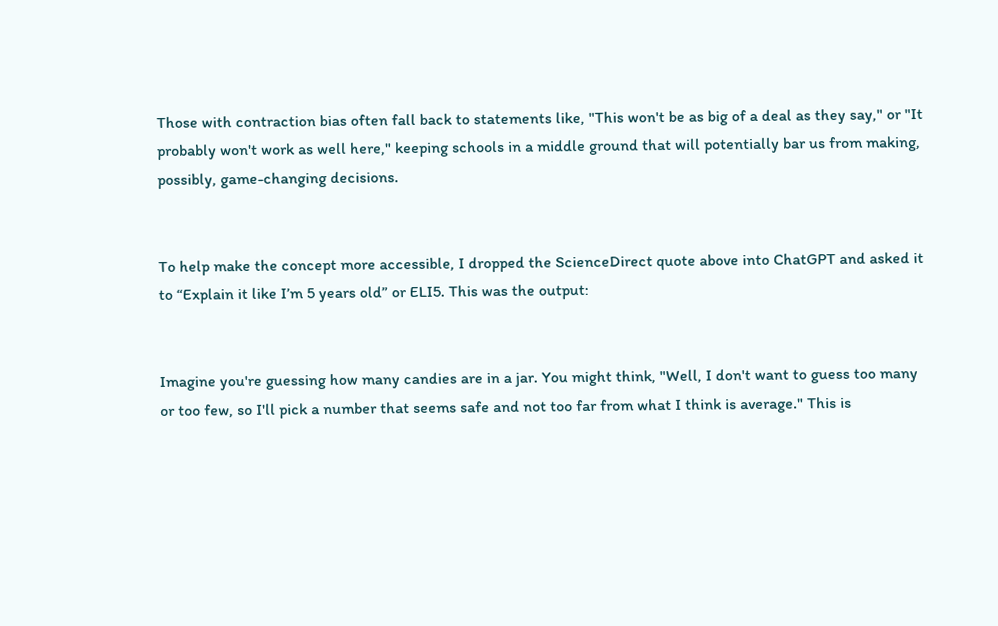Those with contraction bias often fall back to statements like, "This won't be as big of a deal as they say," or "It probably won't work as well here," keeping schools in a middle ground that will potentially bar us from making, possibly, game-changing decisions.


To help make the concept more accessible, I dropped the ScienceDirect quote above into ChatGPT and asked it to “Explain it like I’m 5 years old” or ELI5. This was the output:


Imagine you're guessing how many candies are in a jar. You might think, "Well, I don't want to guess too many or too few, so I'll pick a number that seems safe and not too far from what I think is average." This is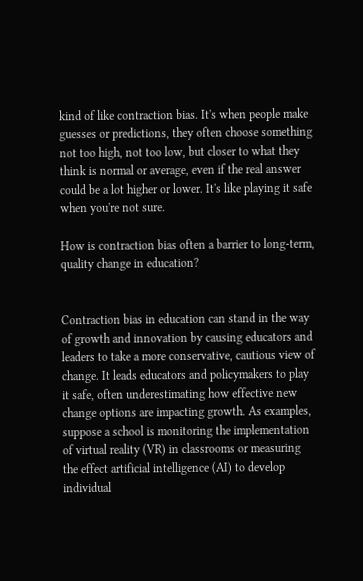kind of like contraction bias. It's when people make guesses or predictions, they often choose something not too high, not too low, but closer to what they think is normal or average, even if the real answer could be a lot higher or lower. It's like playing it safe when you're not sure.

How is contraction bias often a barrier to long-term, quality change in education?


Contraction bias in education can stand in the way of growth and innovation by causing educators and leaders to take a more conservative, cautious view of change. It leads educators and policymakers to play it safe, often underestimating how effective new change options are impacting growth. As examples, suppose a school is monitoring the implementation of virtual reality (VR) in classrooms or measuring the effect artificial intelligence (AI) to develop individual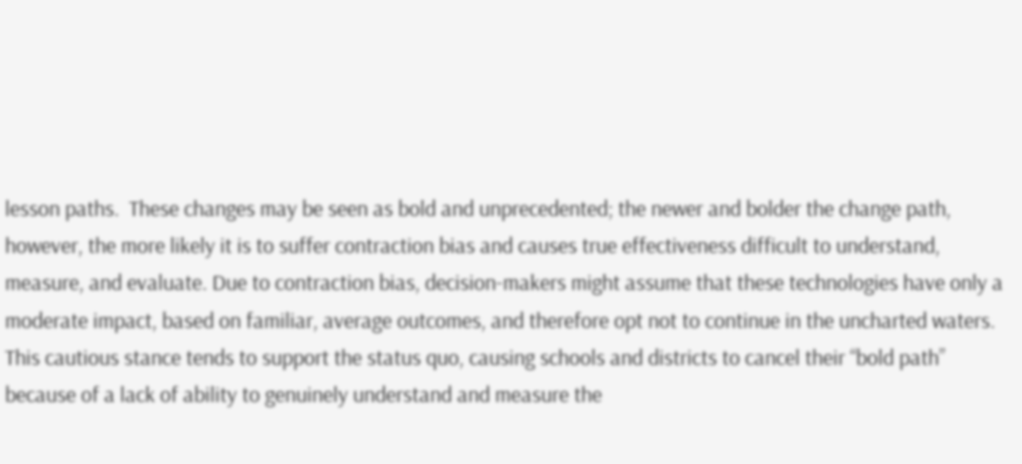lesson paths.  These changes may be seen as bold and unprecedented; the newer and bolder the change path, however, the more likely it is to suffer contraction bias and causes true effectiveness difficult to understand, measure, and evaluate. Due to contraction bias, decision-makers might assume that these technologies have only a moderate impact, based on familiar, average outcomes, and therefore opt not to continue in the uncharted waters. This cautious stance tends to support the status quo, causing schools and districts to cancel their “bold path” because of a lack of ability to genuinely understand and measure the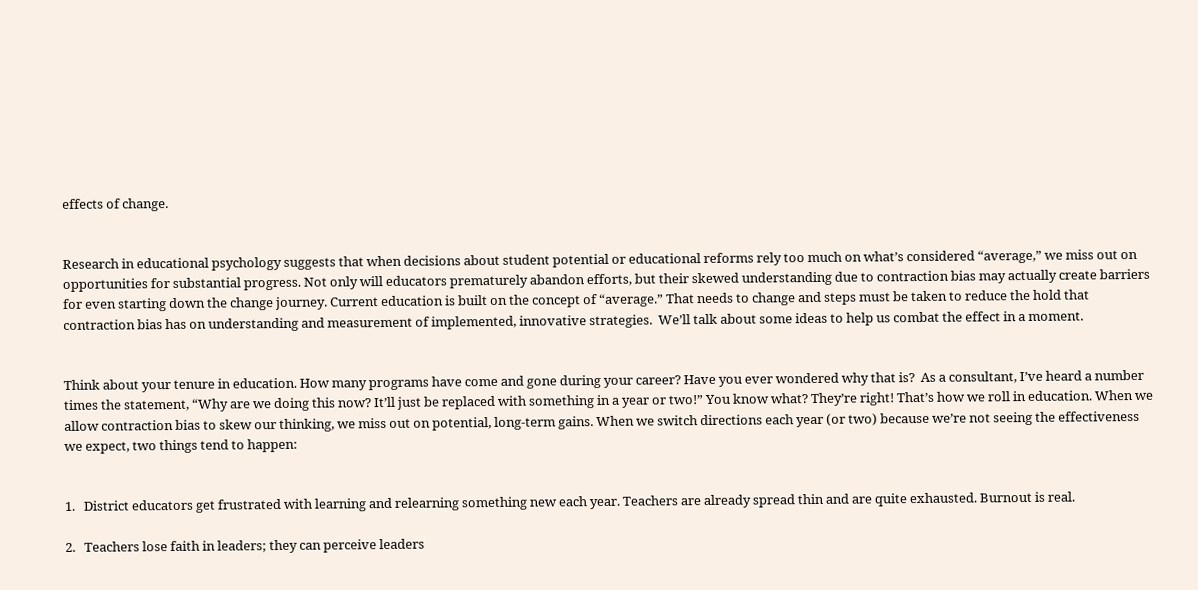effects of change.


Research in educational psychology suggests that when decisions about student potential or educational reforms rely too much on what’s considered “average,” we miss out on opportunities for substantial progress. Not only will educators prematurely abandon efforts, but their skewed understanding due to contraction bias may actually create barriers for even starting down the change journey. Current education is built on the concept of “average.” That needs to change and steps must be taken to reduce the hold that contraction bias has on understanding and measurement of implemented, innovative strategies.  We’ll talk about some ideas to help us combat the effect in a moment.


Think about your tenure in education. How many programs have come and gone during your career? Have you ever wondered why that is?  As a consultant, I’ve heard a number times the statement, “Why are we doing this now? It’ll just be replaced with something in a year or two!” You know what? They’re right! That’s how we roll in education. When we allow contraction bias to skew our thinking, we miss out on potential, long-term gains. When we switch directions each year (or two) because we’re not seeing the effectiveness we expect, two things tend to happen:


1.   District educators get frustrated with learning and relearning something new each year. Teachers are already spread thin and are quite exhausted. Burnout is real.

2.   Teachers lose faith in leaders; they can perceive leaders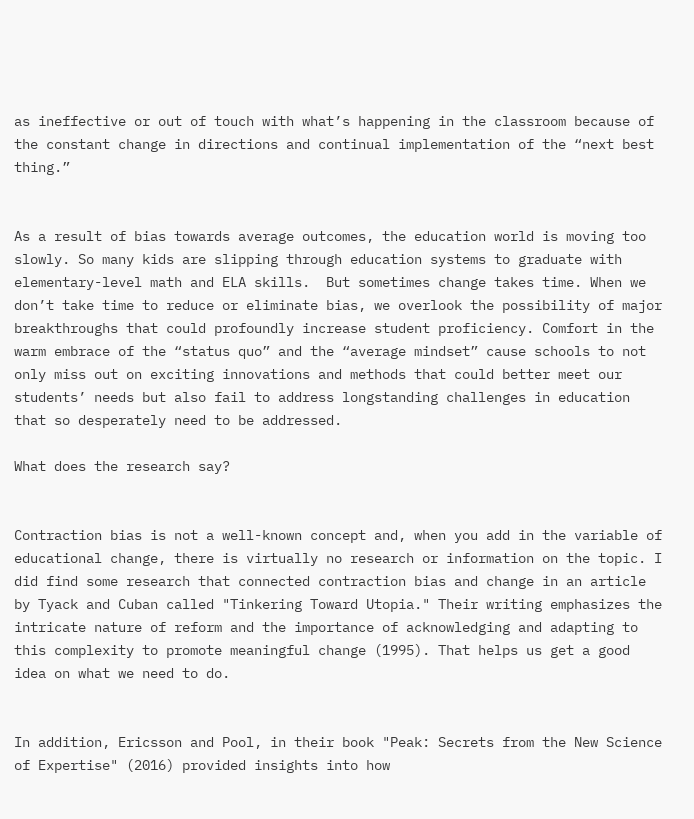as ineffective or out of touch with what’s happening in the classroom because of the constant change in directions and continual implementation of the “next best thing.”


As a result of bias towards average outcomes, the education world is moving too slowly. So many kids are slipping through education systems to graduate with elementary-level math and ELA skills.  But sometimes change takes time. When we don’t take time to reduce or eliminate bias, we overlook the possibility of major breakthroughs that could profoundly increase student proficiency. Comfort in the warm embrace of the “status quo” and the “average mindset” cause schools to not only miss out on exciting innovations and methods that could better meet our students’ needs but also fail to address longstanding challenges in education that so desperately need to be addressed.

What does the research say?


Contraction bias is not a well-known concept and, when you add in the variable of educational change, there is virtually no research or information on the topic. I did find some research that connected contraction bias and change in an article by Tyack and Cuban called "Tinkering Toward Utopia." Their writing emphasizes the intricate nature of reform and the importance of acknowledging and adapting to this complexity to promote meaningful change (1995). That helps us get a good idea on what we need to do.


In addition, Ericsson and Pool, in their book "Peak: Secrets from the New Science of Expertise" (2016) provided insights into how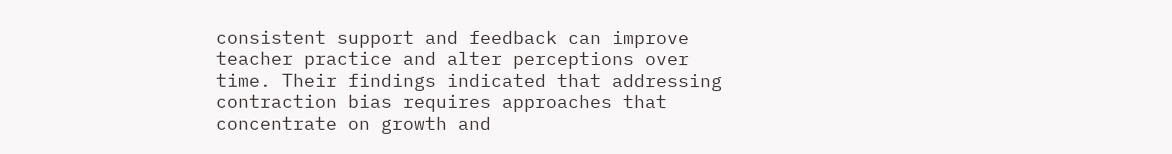consistent support and feedback can improve teacher practice and alter perceptions over time. Their findings indicated that addressing contraction bias requires approaches that concentrate on growth and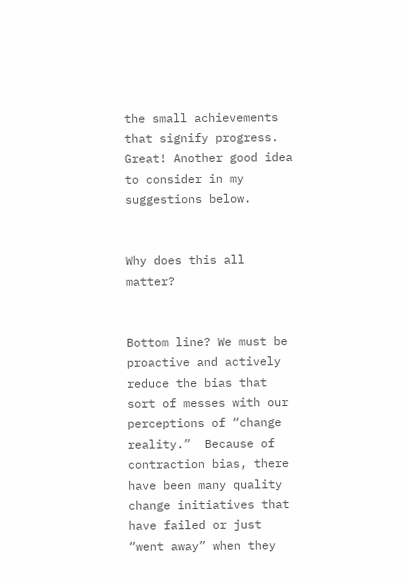the small achievements that signify progress. Great! Another good idea to consider in my suggestions below.


Why does this all matter?


Bottom line? We must be proactive and actively reduce the bias that sort of messes with our perceptions of “change reality.”  Because of contraction bias, there have been many quality change initiatives that have failed or just “went away” when they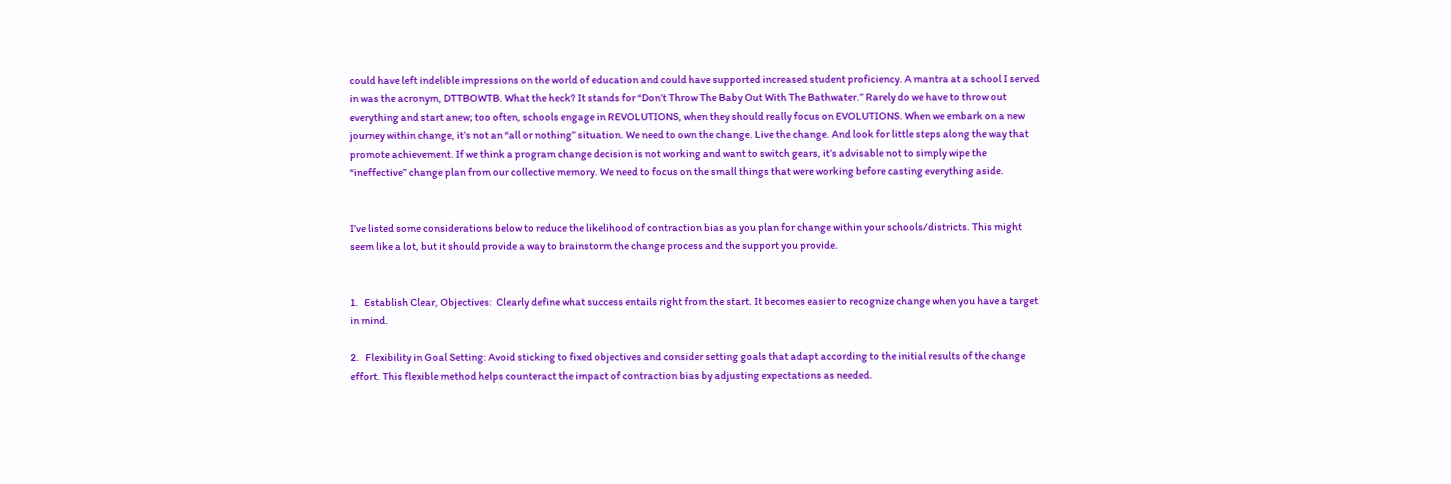could have left indelible impressions on the world of education and could have supported increased student proficiency. A mantra at a school I served in was the acronym, DTTBOWTB. What the heck? It stands for “Don’t Throw The Baby Out With The Bathwater.” Rarely do we have to throw out everything and start anew; too often, schools engage in REVOLUTIONS, when they should really focus on EVOLUTIONS. When we embark on a new journey within change, it’s not an “all or nothing” situation. We need to own the change. Live the change. And look for little steps along the way that promote achievement. If we think a program change decision is not working and want to switch gears, it’s advisable not to simply wipe the “ineffective” change plan from our collective memory. We need to focus on the small things that were working before casting everything aside.


I’ve listed some considerations below to reduce the likelihood of contraction bias as you plan for change within your schools/districts. This might seem like a lot, but it should provide a way to brainstorm the change process and the support you provide.


1.   Establish Clear, Objectives:  Clearly define what success entails right from the start. It becomes easier to recognize change when you have a target in mind.

2.   Flexibility in Goal Setting: Avoid sticking to fixed objectives and consider setting goals that adapt according to the initial results of the change effort. This flexible method helps counteract the impact of contraction bias by adjusting expectations as needed.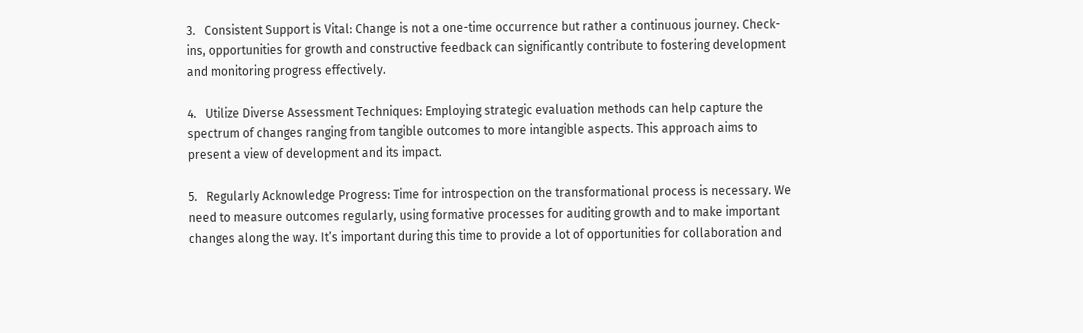3.   Consistent Support is Vital: Change is not a one-time occurrence but rather a continuous journey. Check-ins, opportunities for growth and constructive feedback can significantly contribute to fostering development and monitoring progress effectively.

4.   Utilize Diverse Assessment Techniques: Employing strategic evaluation methods can help capture the spectrum of changes ranging from tangible outcomes to more intangible aspects. This approach aims to present a view of development and its impact.

5.   Regularly Acknowledge Progress: Time for introspection on the transformational process is necessary. We need to measure outcomes regularly, using formative processes for auditing growth and to make important changes along the way. It’s important during this time to provide a lot of opportunities for collaboration and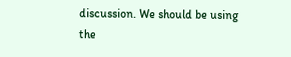discussion. We should be using the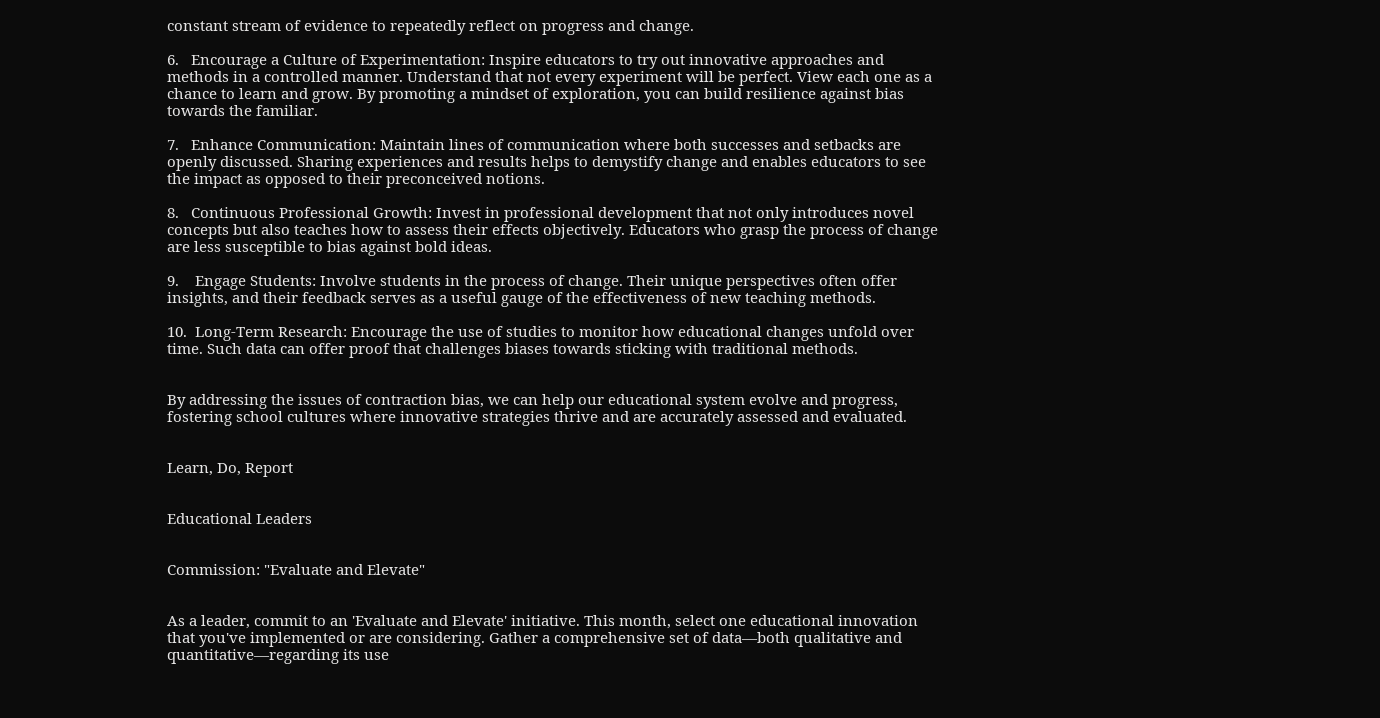constant stream of evidence to repeatedly reflect on progress and change.

6.   Encourage a Culture of Experimentation: Inspire educators to try out innovative approaches and methods in a controlled manner. Understand that not every experiment will be perfect. View each one as a chance to learn and grow. By promoting a mindset of exploration, you can build resilience against bias towards the familiar.

7.   Enhance Communication: Maintain lines of communication where both successes and setbacks are openly discussed. Sharing experiences and results helps to demystify change and enables educators to see the impact as opposed to their preconceived notions.

8.   Continuous Professional Growth: Invest in professional development that not only introduces novel concepts but also teaches how to assess their effects objectively. Educators who grasp the process of change are less susceptible to bias against bold ideas.

9.    Engage Students: Involve students in the process of change. Their unique perspectives often offer insights, and their feedback serves as a useful gauge of the effectiveness of new teaching methods.

10.  Long-Term Research: Encourage the use of studies to monitor how educational changes unfold over time. Such data can offer proof that challenges biases towards sticking with traditional methods.


By addressing the issues of contraction bias, we can help our educational system evolve and progress, fostering school cultures where innovative strategies thrive and are accurately assessed and evaluated.


Learn, Do, Report


Educational Leaders


Commission: "Evaluate and Elevate"


As a leader, commit to an 'Evaluate and Elevate' initiative. This month, select one educational innovation that you've implemented or are considering. Gather a comprehensive set of data—both qualitative and quantitative—regarding its use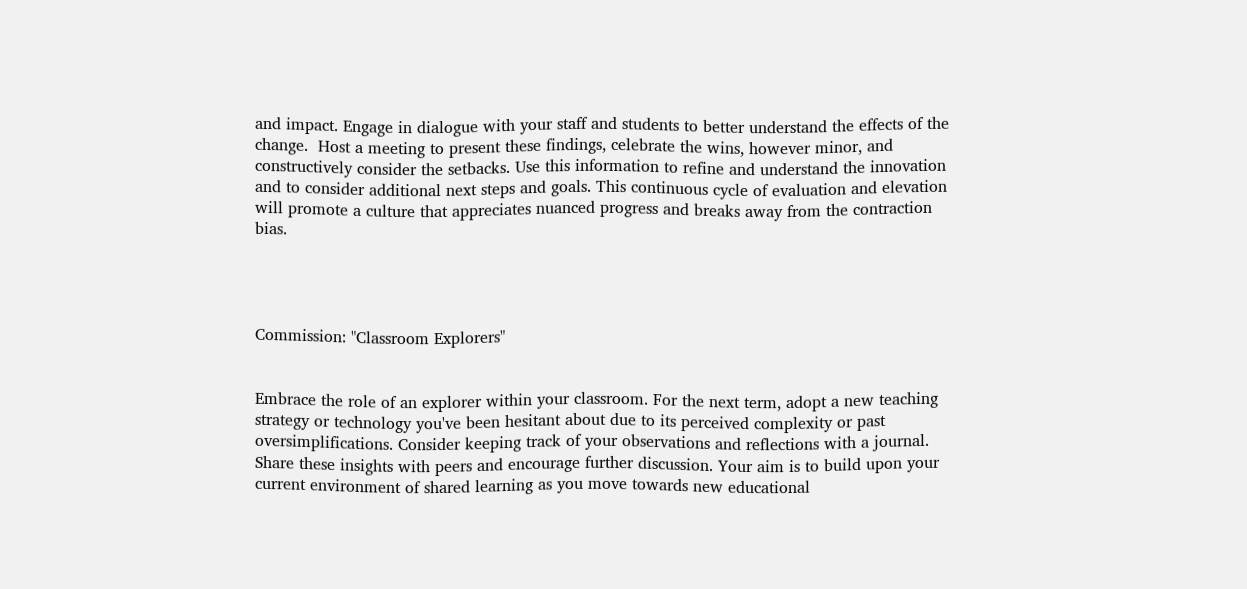and impact. Engage in dialogue with your staff and students to better understand the effects of the change.  Host a meeting to present these findings, celebrate the wins, however minor, and constructively consider the setbacks. Use this information to refine and understand the innovation and to consider additional next steps and goals. This continuous cycle of evaluation and elevation will promote a culture that appreciates nuanced progress and breaks away from the contraction bias.




Commission: "Classroom Explorers"


Embrace the role of an explorer within your classroom. For the next term, adopt a new teaching strategy or technology you've been hesitant about due to its perceived complexity or past oversimplifications. Consider keeping track of your observations and reflections with a journal.  Share these insights with peers and encourage further discussion. Your aim is to build upon your current environment of shared learning as you move towards new educational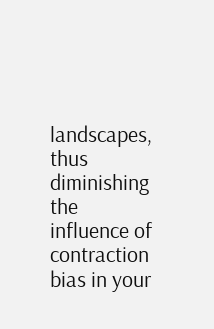landscapes, thus diminishing the influence of contraction bias in your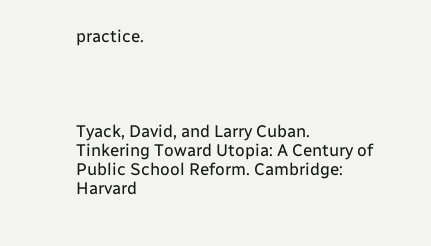practice.




Tyack, David, and Larry Cuban. Tinkering Toward Utopia: A Century of Public School Reform. Cambridge: Harvard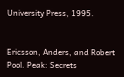University Press, 1995.


Ericsson, Anders, and Robert Pool. Peak: Secrets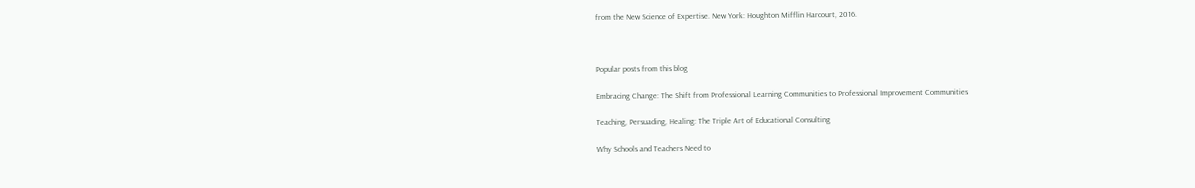from the New Science of Expertise. New York: Houghton Mifflin Harcourt, 2016.



Popular posts from this blog

Embracing Change: The Shift from Professional Learning Communities to Professional Improvement Communities

Teaching, Persuading, Healing: The Triple Art of Educational Consulting

Why Schools and Teachers Need to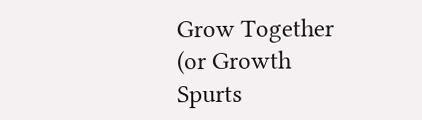Grow Together (or Growth Spurts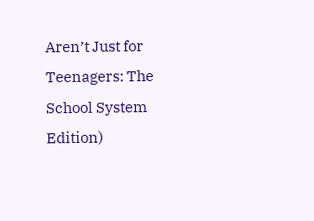Aren’t Just for Teenagers: The School System Edition)